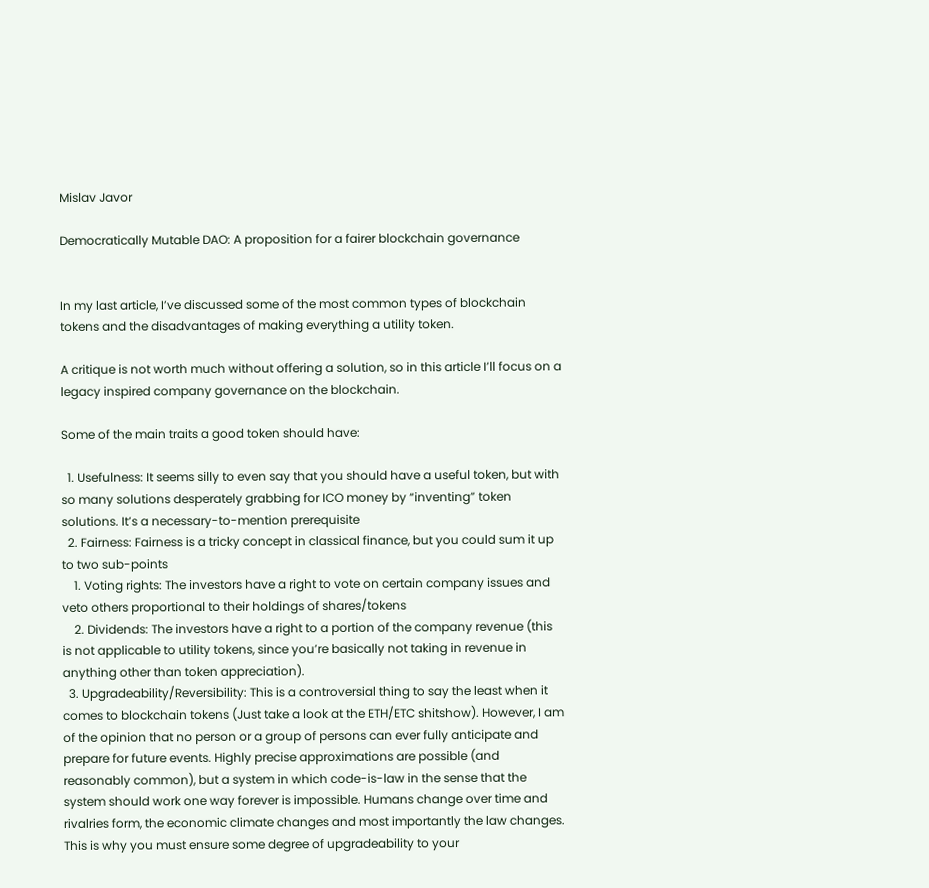Mislav Javor

Democratically Mutable DAO: A proposition for a fairer blockchain governance


In my last article, I’ve discussed some of the most common types of blockchain tokens and the disadvantages of making everything a utility token.

A critique is not worth much without offering a solution, so in this article I’ll focus on a legacy inspired company governance on the blockchain.

Some of the main traits a good token should have:

  1. Usefulness: It seems silly to even say that you should have a useful token, but with so many solutions desperately grabbing for ICO money by “inventing” token solutions. It’s a necessary-to-mention prerequisite
  2. Fairness: Fairness is a tricky concept in classical finance, but you could sum it up to two sub-points
    1. Voting rights: The investors have a right to vote on certain company issues and veto others proportional to their holdings of shares/tokens
    2. Dividends: The investors have a right to a portion of the company revenue (this is not applicable to utility tokens, since you’re basically not taking in revenue in anything other than token appreciation).
  3. Upgradeability/Reversibility: This is a controversial thing to say the least when it comes to blockchain tokens (Just take a look at the ETH/ETC shitshow). However, I am of the opinion that no person or a group of persons can ever fully anticipate and prepare for future events. Highly precise approximations are possible (and reasonably common), but a system in which code-is-law in the sense that the system should work one way forever is impossible. Humans change over time and rivalries form, the economic climate changes and most importantly the law changes. This is why you must ensure some degree of upgradeability to your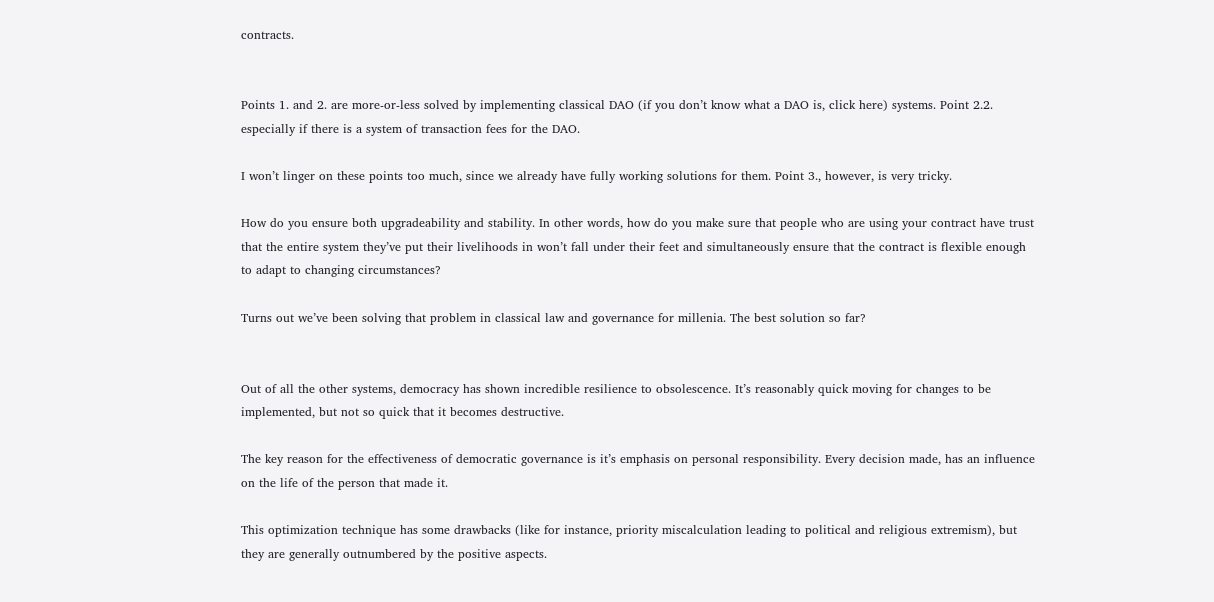contracts.


Points 1. and 2. are more-or-less solved by implementing classical DAO (if you don’t know what a DAO is, click here) systems. Point 2.2. especially if there is a system of transaction fees for the DAO.

I won’t linger on these points too much, since we already have fully working solutions for them. Point 3., however, is very tricky.

How do you ensure both upgradeability and stability. In other words, how do you make sure that people who are using your contract have trust that the entire system they’ve put their livelihoods in won’t fall under their feet and simultaneously ensure that the contract is flexible enough to adapt to changing circumstances?

Turns out we’ve been solving that problem in classical law and governance for millenia. The best solution so far?


Out of all the other systems, democracy has shown incredible resilience to obsolescence. It’s reasonably quick moving for changes to be implemented, but not so quick that it becomes destructive.

The key reason for the effectiveness of democratic governance is it’s emphasis on personal responsibility. Every decision made, has an influence on the life of the person that made it.

This optimization technique has some drawbacks (like for instance, priority miscalculation leading to political and religious extremism), but they are generally outnumbered by the positive aspects.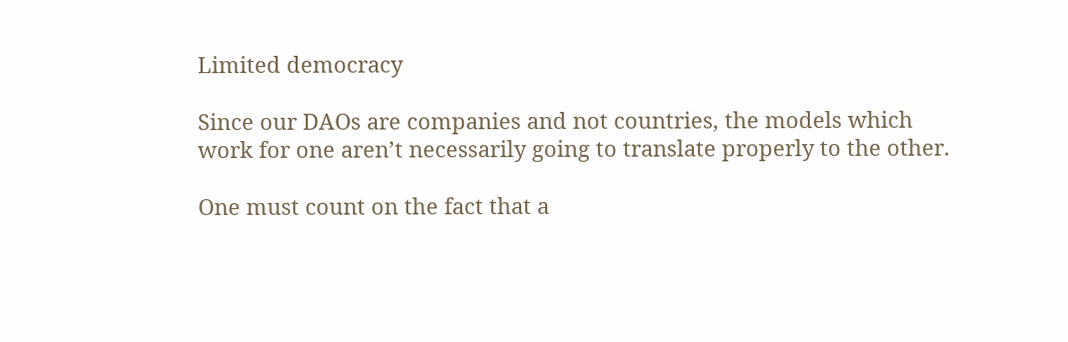Limited democracy

Since our DAOs are companies and not countries, the models which work for one aren’t necessarily going to translate properly to the other.

One must count on the fact that a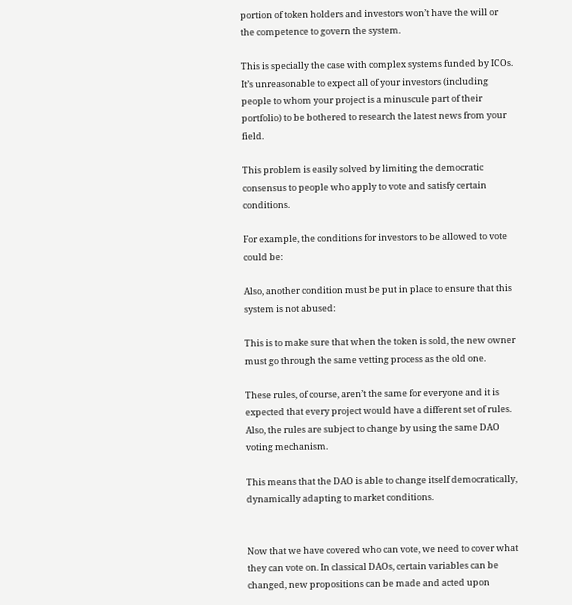portion of token holders and investors won’t have the will or the competence to govern the system.

This is specially the case with complex systems funded by ICOs. It’s unreasonable to expect all of your investors (including people to whom your project is a minuscule part of their portfolio) to be bothered to research the latest news from your field.

This problem is easily solved by limiting the democratic consensus to people who apply to vote and satisfy certain conditions.

For example, the conditions for investors to be allowed to vote could be:

Also, another condition must be put in place to ensure that this system is not abused:

This is to make sure that when the token is sold, the new owner must go through the same vetting process as the old one.

These rules, of course, aren’t the same for everyone and it is expected that every project would have a different set of rules. Also, the rules are subject to change by using the same DAO voting mechanism.

This means that the DAO is able to change itself democratically, dynamically adapting to market conditions.


Now that we have covered who can vote, we need to cover what they can vote on. In classical DAOs, certain variables can be changed, new propositions can be made and acted upon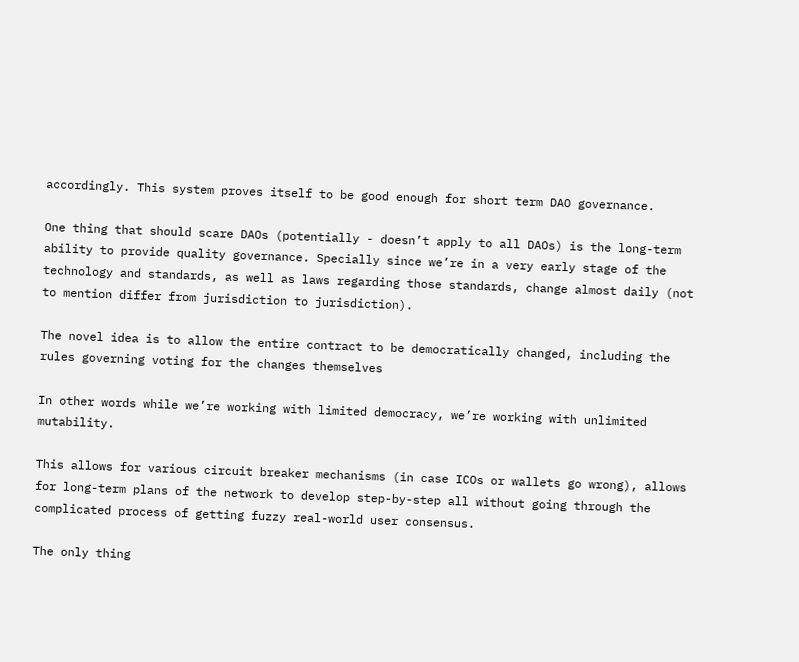accordingly. This system proves itself to be good enough for short term DAO governance.

One thing that should scare DAOs (potentially - doesn’t apply to all DAOs) is the long-term ability to provide quality governance. Specially since we’re in a very early stage of the technology and standards, as well as laws regarding those standards, change almost daily (not to mention differ from jurisdiction to jurisdiction).

The novel idea is to allow the entire contract to be democratically changed, including the rules governing voting for the changes themselves

In other words while we’re working with limited democracy, we’re working with unlimited mutability.

This allows for various circuit breaker mechanisms (in case ICOs or wallets go wrong), allows for long-term plans of the network to develop step-by-step all without going through the complicated process of getting fuzzy real-world user consensus.

The only thing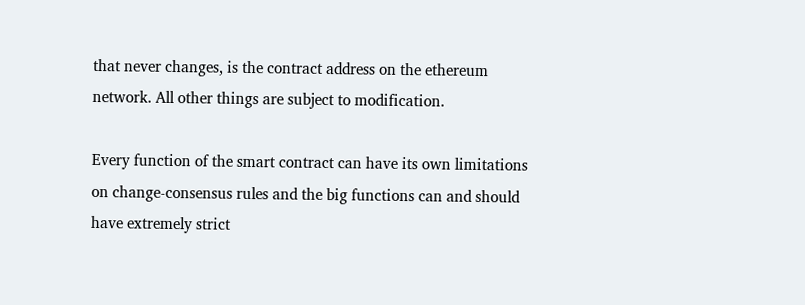that never changes, is the contract address on the ethereum network. All other things are subject to modification.

Every function of the smart contract can have its own limitations on change-consensus rules and the big functions can and should have extremely strict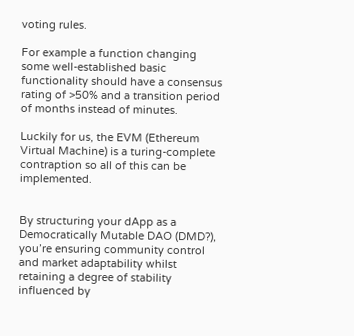voting rules.

For example a function changing some well-established basic functionality should have a consensus rating of >50% and a transition period of months instead of minutes.

Luckily for us, the EVM (Ethereum Virtual Machine) is a turing-complete contraption so all of this can be implemented.


By structuring your dApp as a Democratically Mutable DAO (DMD?), you’re ensuring community control and market adaptability whilst retaining a degree of stability influenced by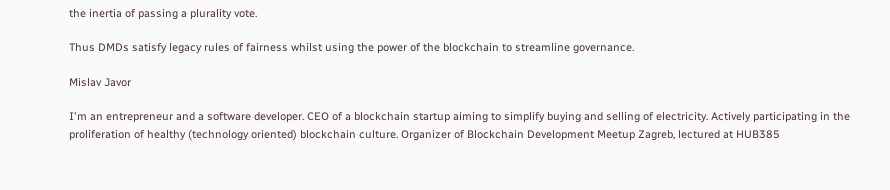the inertia of passing a plurality vote.

Thus DMDs satisfy legacy rules of fairness whilst using the power of the blockchain to streamline governance.

Mislav Javor

I'm an entrepreneur and a software developer. CEO of a blockchain startup aiming to simplify buying and selling of electricity. Actively participating in the proliferation of healthy (technology oriented) blockchain culture. Organizer of Blockchain Development Meetup Zagreb, lectured at HUB385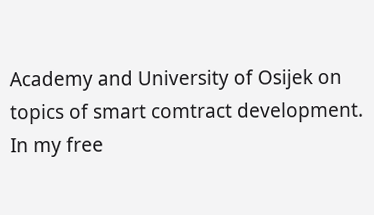Academy and University of Osijek on topics of smart comtract development. In my free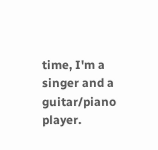time, I'm a singer and a guitar/piano player.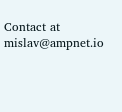Contact at mislav@ampnet.io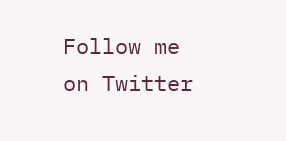Follow me on Twitter